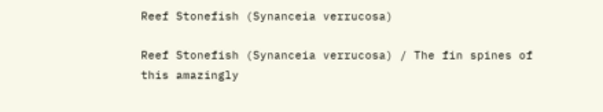Reef Stonefish (Synanceia verrucosa)

Reef Stonefish (Synanceia verrucosa) / The fin spines of this amazingly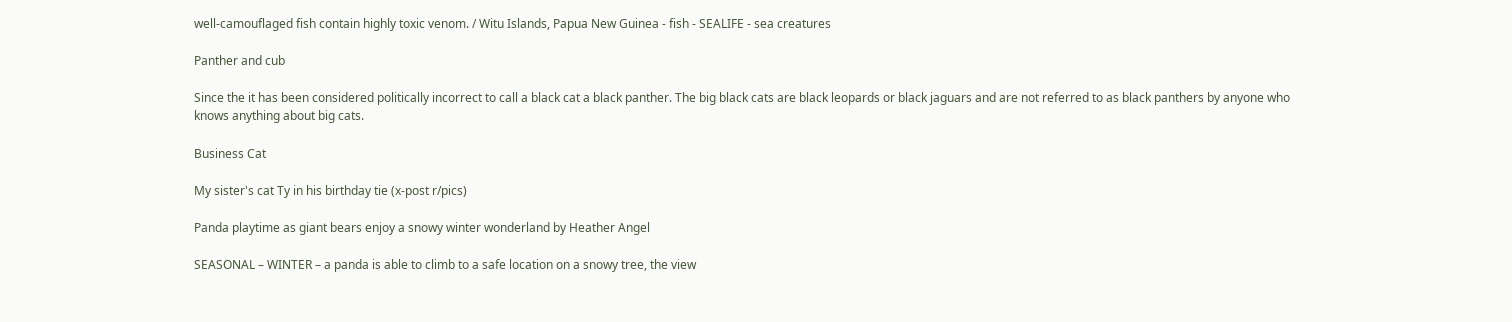well-camouflaged fish contain highly toxic venom. / Witu Islands, Papua New Guinea - fish - SEALIFE - sea creatures

Panther and cub

Since the it has been considered politically incorrect to call a black cat a black panther. The big black cats are black leopards or black jaguars and are not referred to as black panthers by anyone who knows anything about big cats.

Business Cat

My sister's cat Ty in his birthday tie (x-post r/pics)

Panda playtime as giant bears enjoy a snowy winter wonderland by Heather Angel

SEASONAL – WINTER – a panda is able to climb to a safe location on a snowy tree, the view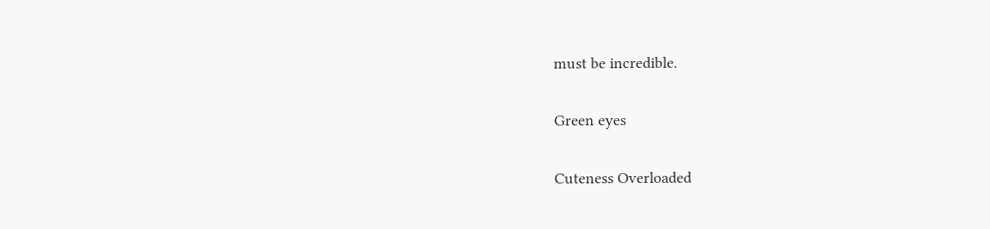must be incredible.

Green eyes

Cuteness Overloaded